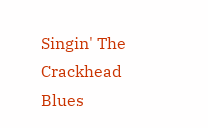Singin' The Crackhead Blues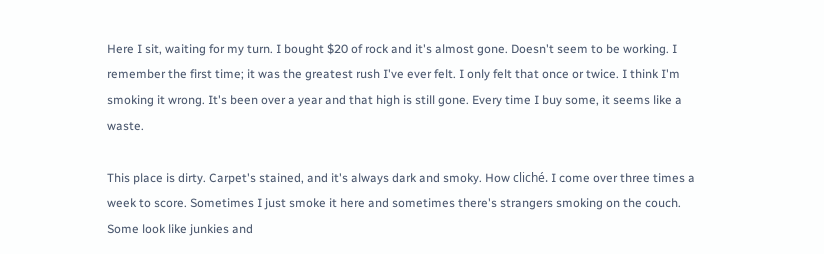Here I sit, waiting for my turn. I bought $20 of rock and it's almost gone. Doesn't seem to be working. I remember the first time; it was the greatest rush I've ever felt. I only felt that once or twice. I think I'm smoking it wrong. It's been over a year and that high is still gone. Every time I buy some, it seems like a waste.

This place is dirty. Carpet's stained, and it's always dark and smoky. How cliché. I come over three times a week to score. Sometimes I just smoke it here and sometimes there's strangers smoking on the couch. Some look like junkies and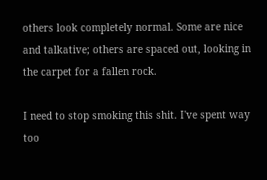others look completely normal. Some are nice and talkative; others are spaced out, looking in the carpet for a fallen rock.

I need to stop smoking this shit. I've spent way too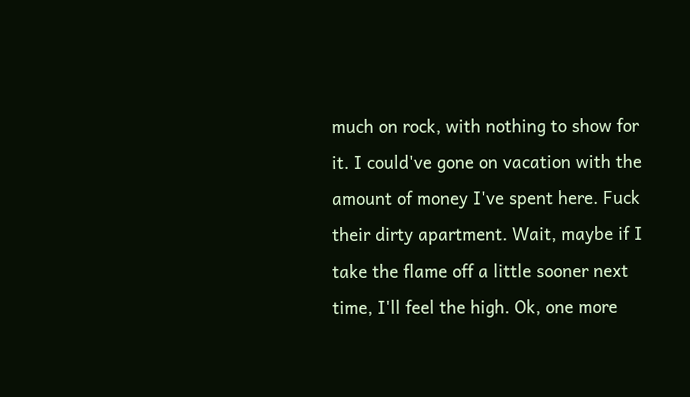much on rock, with nothing to show for it. I could've gone on vacation with the amount of money I've spent here. Fuck their dirty apartment. Wait, maybe if I take the flame off a little sooner next time, I'll feel the high. Ok, one more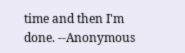time and then I'm done. --Anonymous